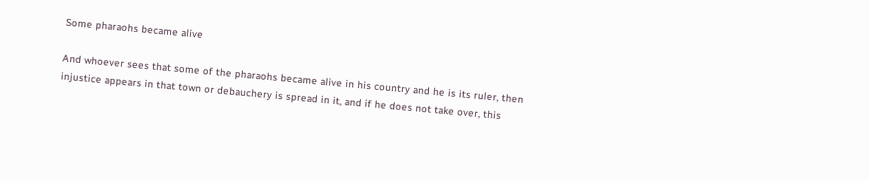Some pharaohs became alive

And whoever sees that some of the pharaohs became alive in his country and he is its ruler, then injustice appears in that town or debauchery is spread in it, and if he does not take over, this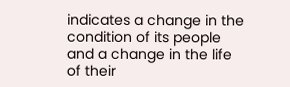indicates a change in the condition of its people and a change in the life of their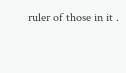ruler of those in it .